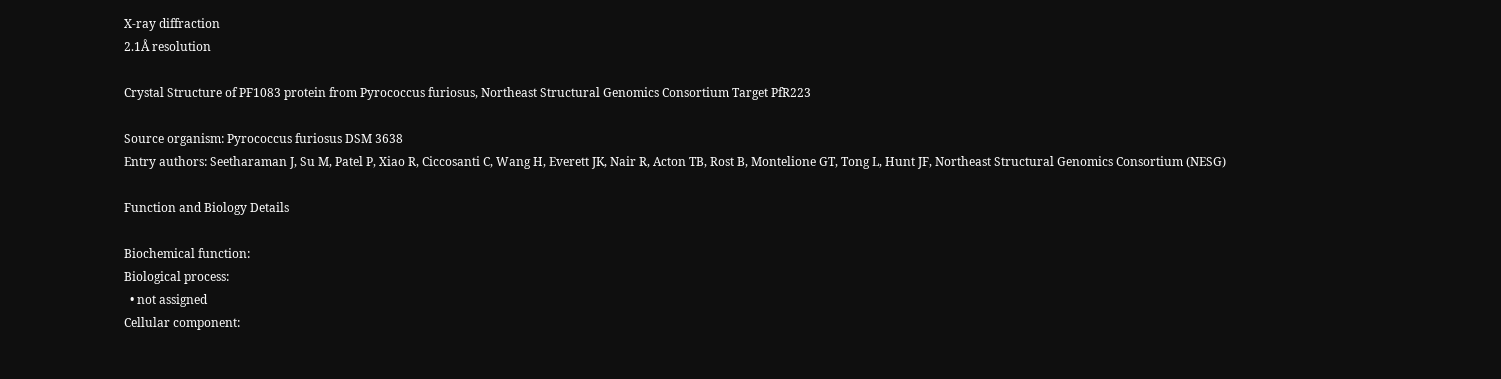X-ray diffraction
2.1Å resolution

Crystal Structure of PF1083 protein from Pyrococcus furiosus, Northeast Structural Genomics Consortium Target PfR223

Source organism: Pyrococcus furiosus DSM 3638
Entry authors: Seetharaman J, Su M, Patel P, Xiao R, Ciccosanti C, Wang H, Everett JK, Nair R, Acton TB, Rost B, Montelione GT, Tong L, Hunt JF, Northeast Structural Genomics Consortium (NESG)

Function and Biology Details

Biochemical function:
Biological process:
  • not assigned
Cellular component: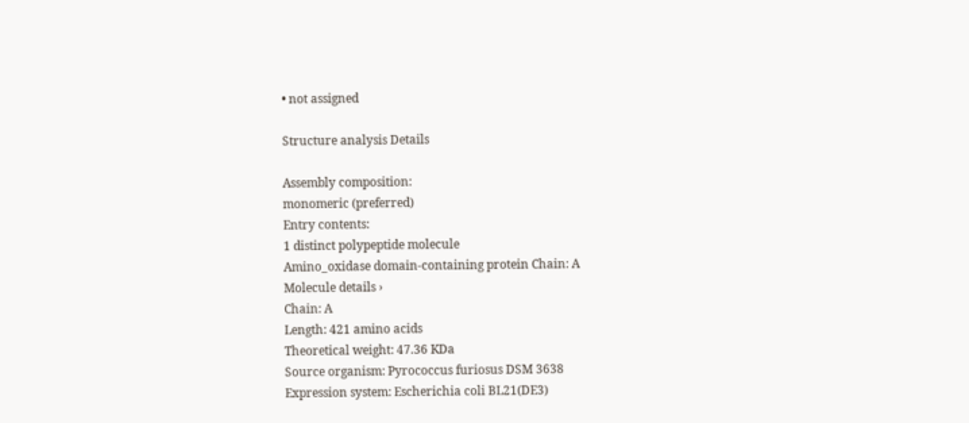• not assigned

Structure analysis Details

Assembly composition:
monomeric (preferred)
Entry contents:
1 distinct polypeptide molecule
Amino_oxidase domain-containing protein Chain: A
Molecule details ›
Chain: A
Length: 421 amino acids
Theoretical weight: 47.36 KDa
Source organism: Pyrococcus furiosus DSM 3638
Expression system: Escherichia coli BL21(DE3)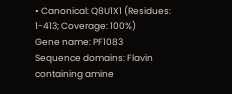• Canonical: Q8U1X1 (Residues: 1-413; Coverage: 100%)
Gene name: PF1083
Sequence domains: Flavin containing amine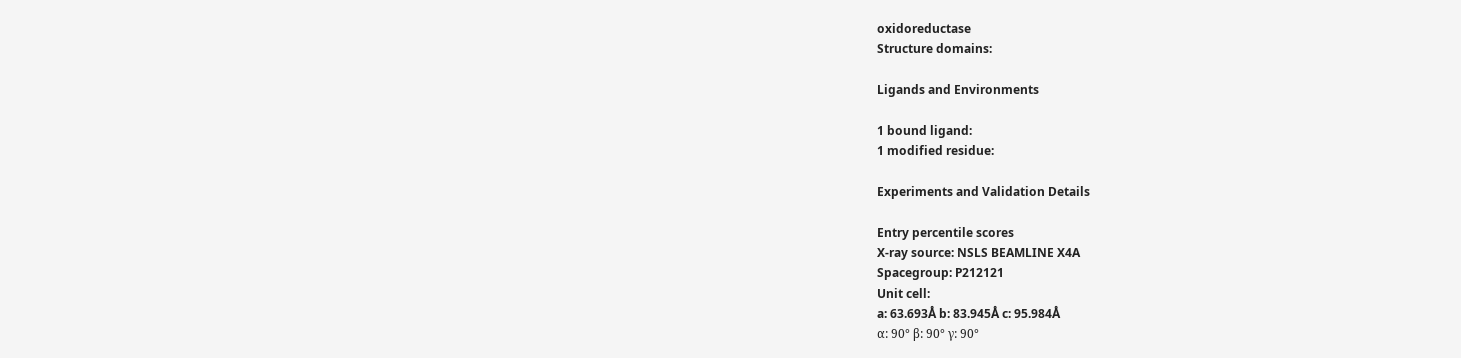oxidoreductase
Structure domains:

Ligands and Environments

1 bound ligand:
1 modified residue:

Experiments and Validation Details

Entry percentile scores
X-ray source: NSLS BEAMLINE X4A
Spacegroup: P212121
Unit cell:
a: 63.693Å b: 83.945Å c: 95.984Å
α: 90° β: 90° γ: 90°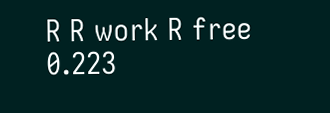R R work R free
0.223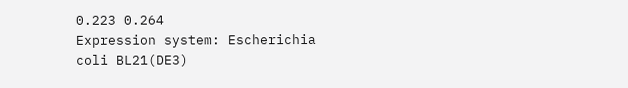0.223 0.264
Expression system: Escherichia coli BL21(DE3)